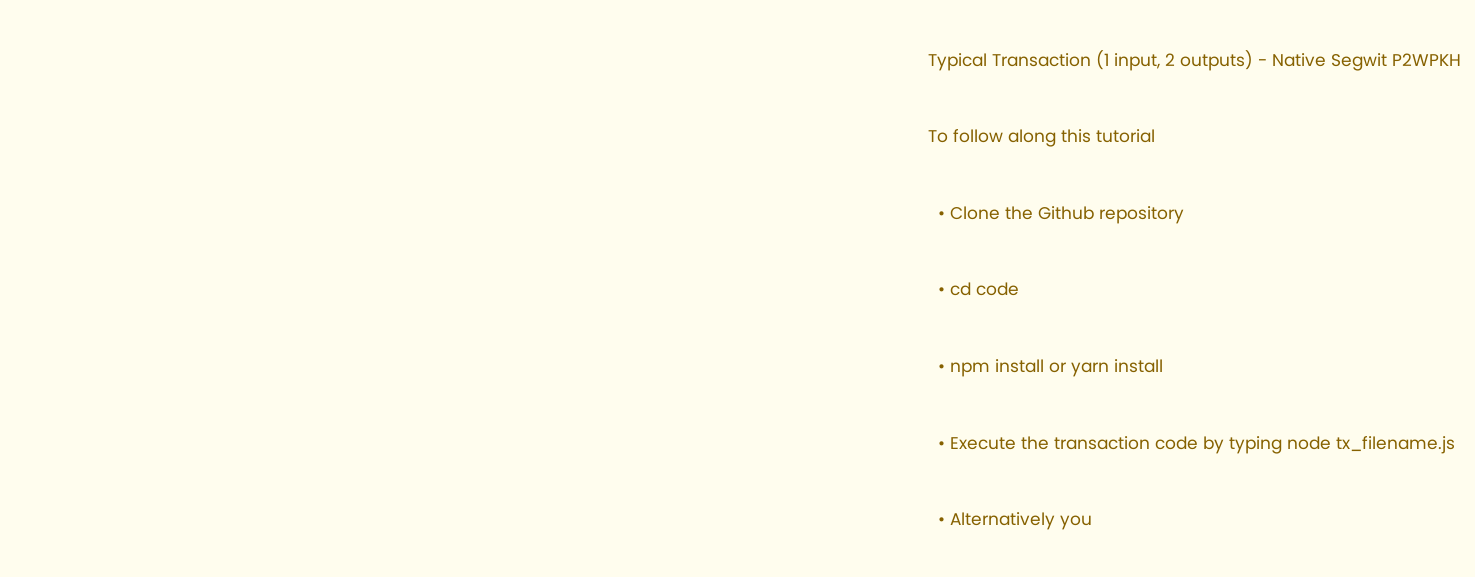Typical Transaction (1 input, 2 outputs) - Native Segwit P2WPKH

To follow along this tutorial

  • Clone the Github repository

  • cd code

  • npm install or yarn install

  • Execute the transaction code by typing node tx_filename.js

  • Alternatively you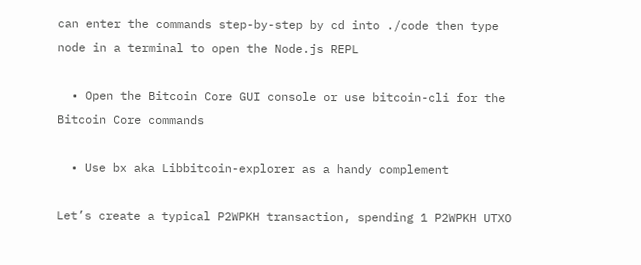can enter the commands step-by-step by cd into ./code then type node in a terminal to open the Node.js REPL

  • Open the Bitcoin Core GUI console or use bitcoin-cli for the Bitcoin Core commands

  • Use bx aka Libbitcoin-explorer as a handy complement

Let’s create a typical P2WPKH transaction, spending 1 P2WPKH UTXO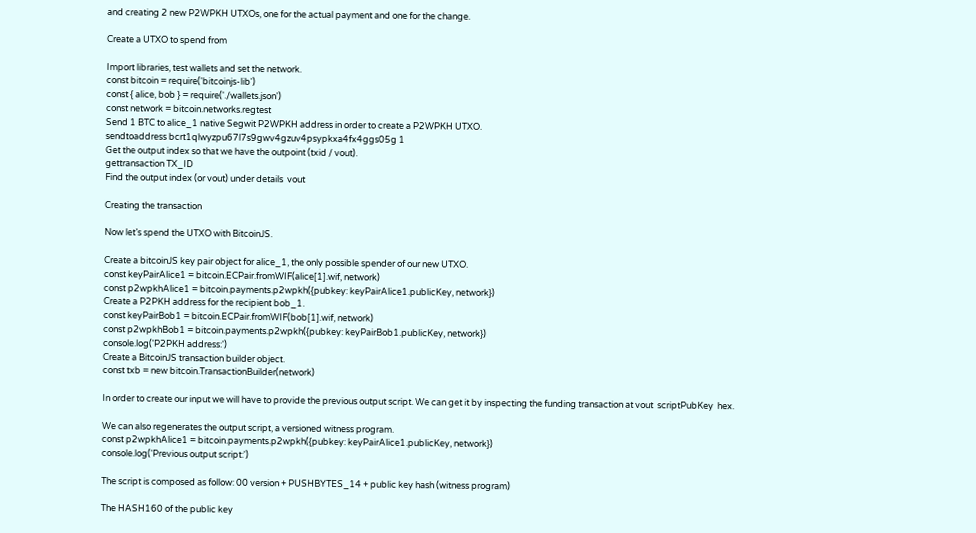and creating 2 new P2WPKH UTXOs, one for the actual payment and one for the change.

Create a UTXO to spend from

Import libraries, test wallets and set the network.
const bitcoin = require('bitcoinjs-lib')
const { alice, bob } = require('./wallets.json')
const network = bitcoin.networks.regtest
Send 1 BTC to alice_1 native Segwit P2WPKH address in order to create a P2WPKH UTXO.
sendtoaddress bcrt1qlwyzpu67l7s9gwv4gzuv4psypkxa4fx4ggs05g 1
Get the output index so that we have the outpoint (txid / vout).
gettransaction TX_ID
Find the output index (or vout) under details  vout

Creating the transaction

Now let’s spend the UTXO with BitcoinJS.

Create a bitcoinJS key pair object for alice_1, the only possible spender of our new UTXO.
const keyPairAlice1 = bitcoin.ECPair.fromWIF(alice[1].wif, network)
const p2wpkhAlice1 = bitcoin.payments.p2wpkh({pubkey: keyPairAlice1.publicKey, network})
Create a P2PKH address for the recipient bob_1.
const keyPairBob1 = bitcoin.ECPair.fromWIF(bob[1].wif, network)
const p2wpkhBob1 = bitcoin.payments.p2wpkh({pubkey: keyPairBob1.publicKey, network})
console.log('P2PKH address:')
Create a BitcoinJS transaction builder object.
const txb = new bitcoin.TransactionBuilder(network)

In order to create our input we will have to provide the previous output script. We can get it by inspecting the funding transaction at vout  scriptPubKey  hex.

We can also regenerates the output script, a versioned witness program.
const p2wpkhAlice1 = bitcoin.payments.p2wpkh({pubkey: keyPairAlice1.publicKey, network})
console.log('Previous output script:')

The script is composed as follow: 00 version + PUSHBYTES_14 + public key hash (witness program)

The HASH160 of the public key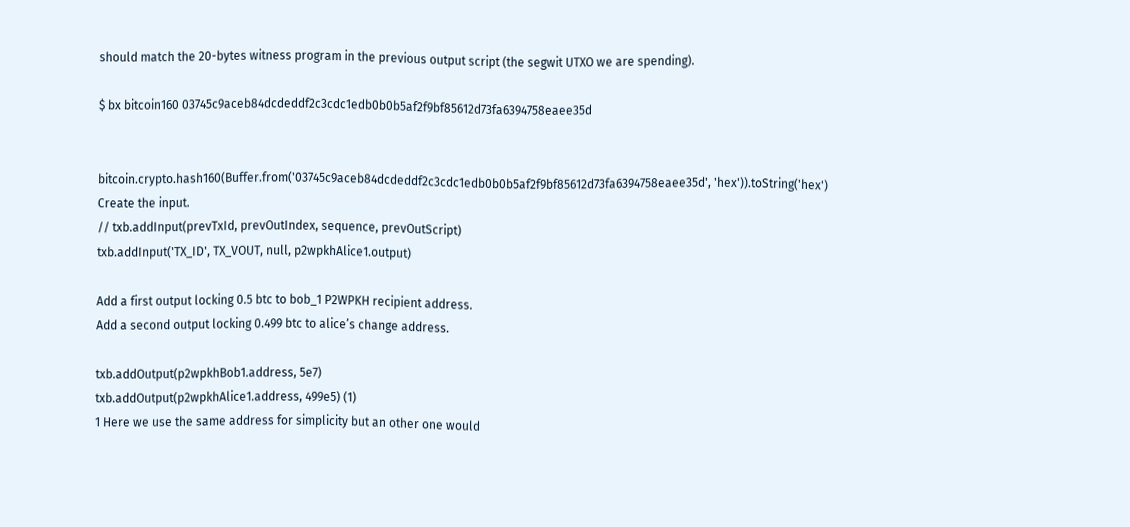should match the 20-bytes witness program in the previous output script (the segwit UTXO we are spending).

$ bx bitcoin160 03745c9aceb84dcdeddf2c3cdc1edb0b0b5af2f9bf85612d73fa6394758eaee35d


bitcoin.crypto.hash160(Buffer.from('03745c9aceb84dcdeddf2c3cdc1edb0b0b5af2f9bf85612d73fa6394758eaee35d', 'hex')).toString('hex')
Create the input.
// txb.addInput(prevTxId, prevOutIndex, sequence, prevOutScript)
txb.addInput('TX_ID', TX_VOUT, null, p2wpkhAlice1.output)

Add a first output locking 0.5 btc to bob_1 P2WPKH recipient address.
Add a second output locking 0.499 btc to alice’s change address.

txb.addOutput(p2wpkhBob1.address, 5e7)
txb.addOutput(p2wpkhAlice1.address, 499e5) (1)
1 Here we use the same address for simplicity but an other one would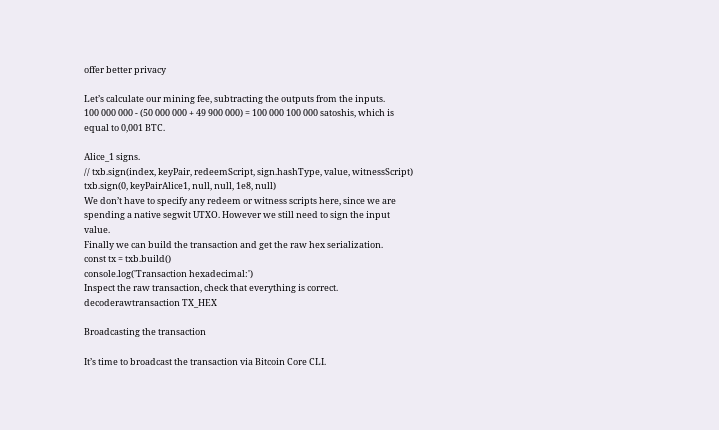offer better privacy

Let’s calculate our mining fee, subtracting the outputs from the inputs.
100 000 000 - (50 000 000 + 49 900 000) = 100 000 100 000 satoshis, which is equal to 0,001 BTC.

Alice_1 signs.
// txb.sign(index, keyPair, redeemScript, sign.hashType, value, witnessScript)
txb.sign(0, keyPairAlice1, null, null, 1e8, null)
We don’t have to specify any redeem or witness scripts here, since we are spending a native segwit UTXO. However we still need to sign the input value.
Finally we can build the transaction and get the raw hex serialization.
const tx = txb.build()
console.log('Transaction hexadecimal:')
Inspect the raw transaction, check that everything is correct.
decoderawtransaction TX_HEX

Broadcasting the transaction

It’s time to broadcast the transaction via Bitcoin Core CLI.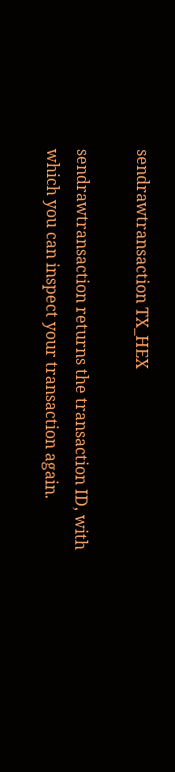sendrawtransaction TX_HEX

sendrawtransaction returns the transaction ID, with which you can inspect your transaction again.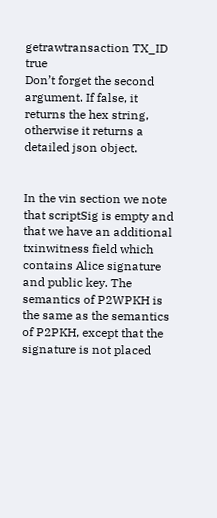getrawtransaction TX_ID true
Don’t forget the second argument. If false, it returns the hex string, otherwise it returns a detailed json object.


In the vin section we note that scriptSig is empty and that we have an additional txinwitness field which contains Alice signature and public key. The semantics of P2WPKH is the same as the semantics of P2PKH, except that the signature is not placed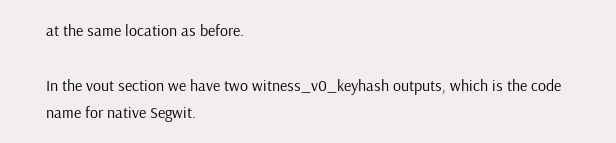at the same location as before.

In the vout section we have two witness_v0_keyhash outputs, which is the code name for native Segwit.